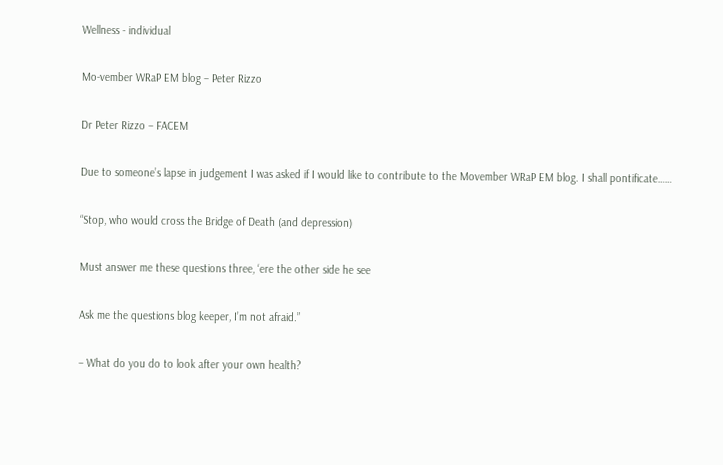Wellness - individual

Mo-vember WRaP EM blog – Peter Rizzo

Dr Peter Rizzo – FACEM

Due to someone’s lapse in judgement I was asked if I would like to contribute to the Movember WRaP EM blog. I shall pontificate……

“Stop, who would cross the Bridge of Death (and depression)

Must answer me these questions three, ‘ere the other side he see

Ask me the questions blog keeper, I’m not afraid.”

– What do you do to look after your own health?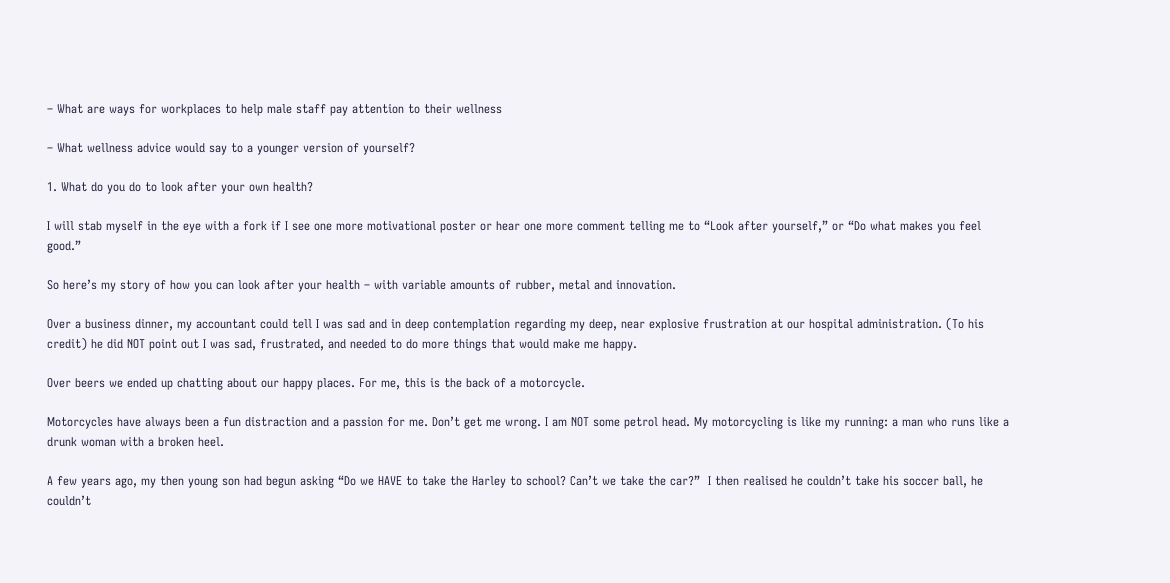– What are ways for workplaces to help male staff pay attention to their wellness

– What wellness advice would say to a younger version of yourself?

1. What do you do to look after your own health?

I will stab myself in the eye with a fork if I see one more motivational poster or hear one more comment telling me to “Look after yourself,” or “Do what makes you feel good.”

So here’s my story of how you can look after your health – with variable amounts of rubber, metal and innovation.

Over a business dinner, my accountant could tell I was sad and in deep contemplation regarding my deep, near explosive frustration at our hospital administration. (To his credit) he did NOT point out I was sad, frustrated, and needed to do more things that would make me happy.

Over beers we ended up chatting about our happy places. For me, this is the back of a motorcycle.

Motorcycles have always been a fun distraction and a passion for me. Don’t get me wrong. I am NOT some petrol head. My motorcycling is like my running: a man who runs like a drunk woman with a broken heel.

A few years ago, my then young son had begun asking “Do we HAVE to take the Harley to school? Can’t we take the car?”  I then realised he couldn’t take his soccer ball, he couldn’t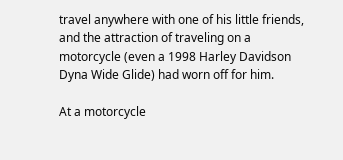travel anywhere with one of his little friends, and the attraction of traveling on a motorcycle (even a 1998 Harley Davidson Dyna Wide Glide) had worn off for him.

At a motorcycle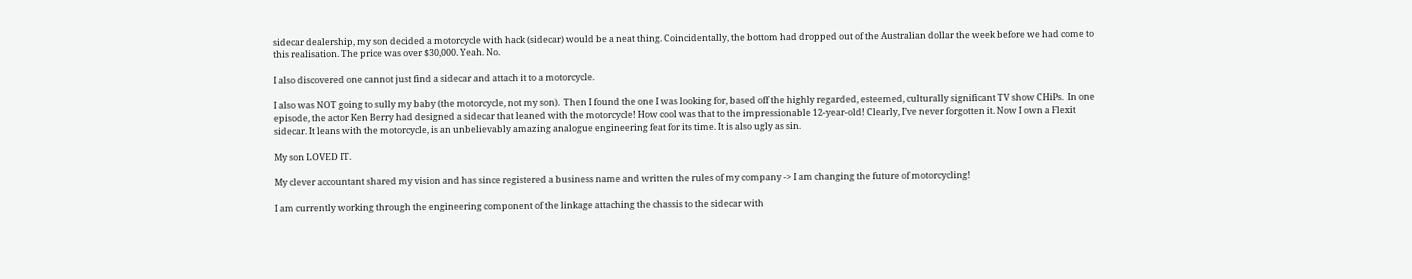sidecar dealership, my son decided a motorcycle with hack (sidecar) would be a neat thing. Coincidentally, the bottom had dropped out of the Australian dollar the week before we had come to this realisation. The price was over $30,000. Yeah. No.

I also discovered one cannot just find a sidecar and attach it to a motorcycle.

I also was NOT going to sully my baby (the motorcycle, not my son).  Then I found the one I was looking for, based off the highly regarded, esteemed, culturally significant TV show CHiPs.  In one episode, the actor Ken Berry had designed a sidecar that leaned with the motorcycle! How cool was that to the impressionable 12-year-old! Clearly, I’ve never forgotten it. Now I own a Flexit sidecar. It leans with the motorcycle, is an unbelievably amazing analogue engineering feat for its time. It is also ugly as sin.

My son LOVED IT.

My clever accountant shared my vision and has since registered a business name and written the rules of my company -> I am changing the future of motorcycling!

I am currently working through the engineering component of the linkage attaching the chassis to the sidecar with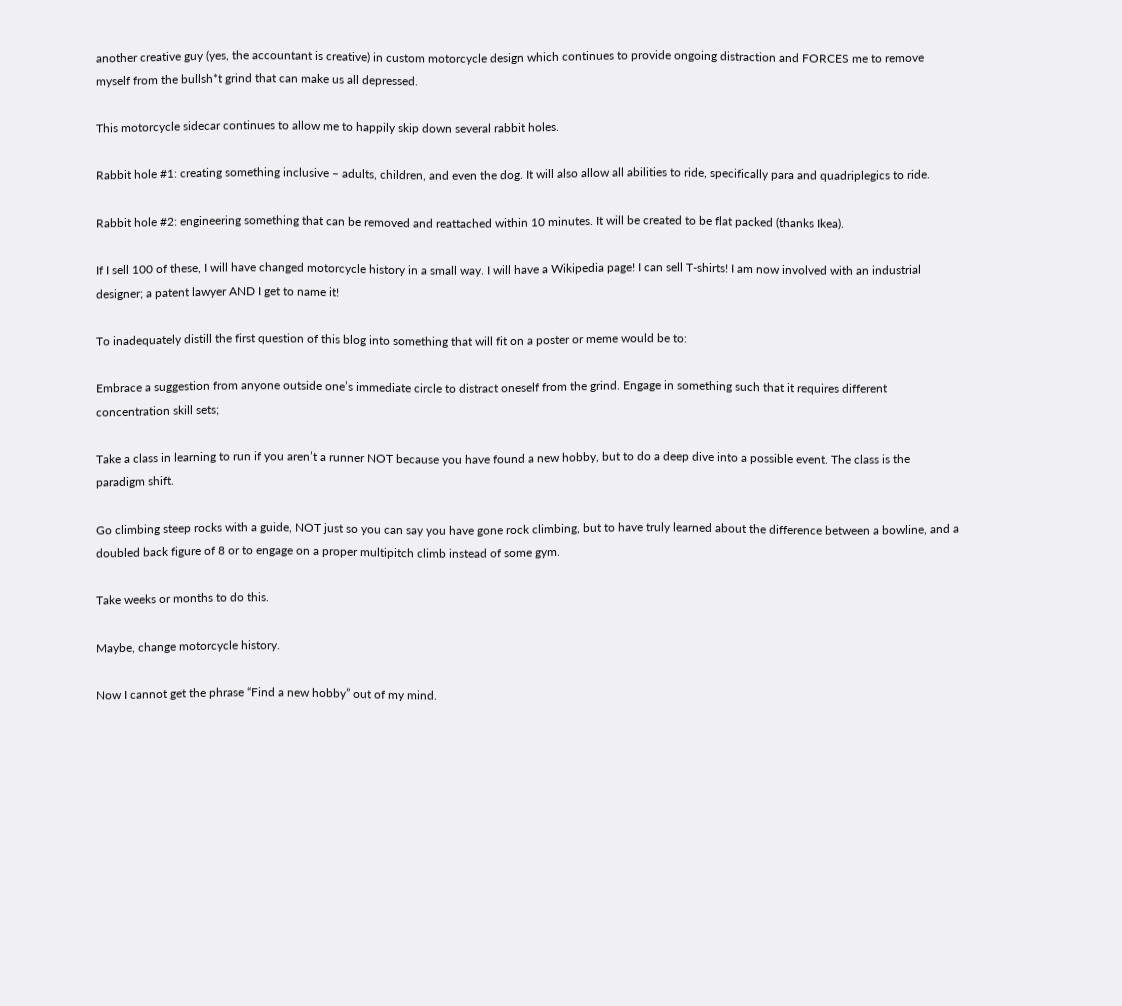another creative guy (yes, the accountant is creative) in custom motorcycle design which continues to provide ongoing distraction and FORCES me to remove myself from the bullsh*t grind that can make us all depressed.

This motorcycle sidecar continues to allow me to happily skip down several rabbit holes.

Rabbit hole #1: creating something inclusive – adults, children, and even the dog. It will also allow all abilities to ride, specifically para and quadriplegics to ride.

Rabbit hole #2: engineering something that can be removed and reattached within 10 minutes. It will be created to be flat packed (thanks Ikea).

If I sell 100 of these, I will have changed motorcycle history in a small way. I will have a Wikipedia page! I can sell T-shirts! I am now involved with an industrial designer; a patent lawyer AND I get to name it!

To inadequately distill the first question of this blog into something that will fit on a poster or meme would be to:

Embrace a suggestion from anyone outside one’s immediate circle to distract oneself from the grind. Engage in something such that it requires different concentration skill sets;

Take a class in learning to run if you aren’t a runner NOT because you have found a new hobby, but to do a deep dive into a possible event. The class is the paradigm shift.

Go climbing steep rocks with a guide, NOT just so you can say you have gone rock climbing, but to have truly learned about the difference between a bowline, and a doubled back figure of 8 or to engage on a proper multipitch climb instead of some gym.

Take weeks or months to do this.

Maybe, change motorcycle history.

Now I cannot get the phrase “Find a new hobby” out of my mind.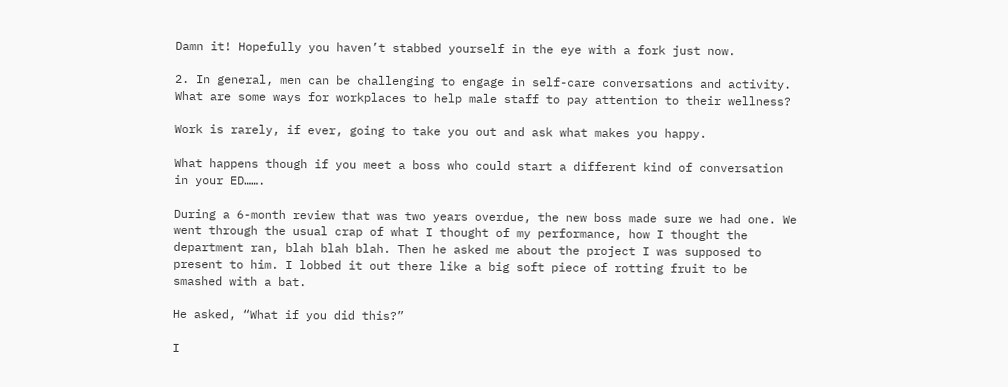Damn it! Hopefully you haven’t stabbed yourself in the eye with a fork just now.

2. In general, men can be challenging to engage in self-care conversations and activity. What are some ways for workplaces to help male staff to pay attention to their wellness?

Work is rarely, if ever, going to take you out and ask what makes you happy.

What happens though if you meet a boss who could start a different kind of conversation in your ED…….

During a 6-month review that was two years overdue, the new boss made sure we had one. We went through the usual crap of what I thought of my performance, how I thought the department ran, blah blah blah. Then he asked me about the project I was supposed to present to him. I lobbed it out there like a big soft piece of rotting fruit to be smashed with a bat.

He asked, “What if you did this?”

I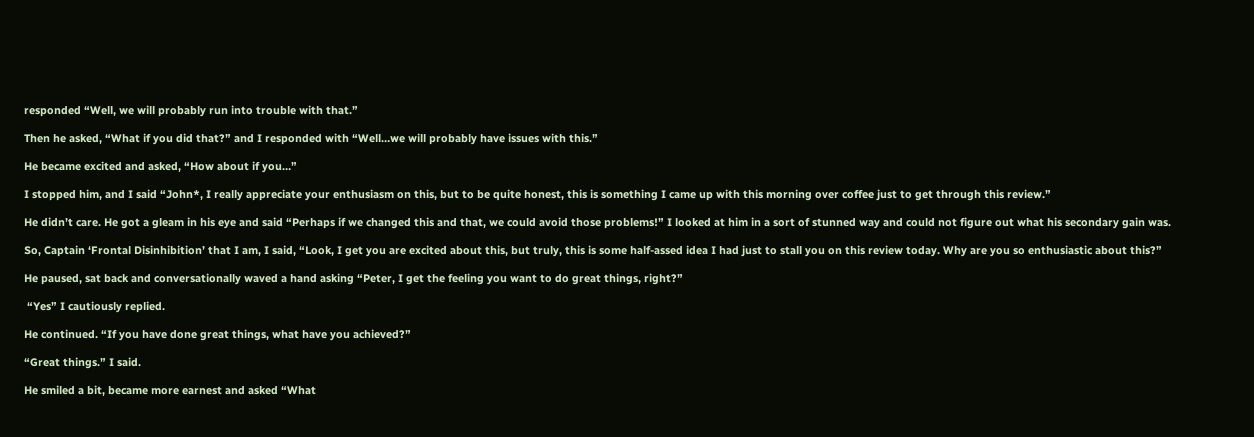responded “Well, we will probably run into trouble with that.”

Then he asked, “What if you did that?” and I responded with “Well…we will probably have issues with this.”

He became excited and asked, “How about if you…”

I stopped him, and I said “John*, I really appreciate your enthusiasm on this, but to be quite honest, this is something I came up with this morning over coffee just to get through this review.”

He didn’t care. He got a gleam in his eye and said “Perhaps if we changed this and that, we could avoid those problems!” I looked at him in a sort of stunned way and could not figure out what his secondary gain was.

So, Captain ‘Frontal Disinhibition’ that I am, I said, “Look, I get you are excited about this, but truly, this is some half-assed idea I had just to stall you on this review today. Why are you so enthusiastic about this?”

He paused, sat back and conversationally waved a hand asking “Peter, I get the feeling you want to do great things, right?”

 “Yes” I cautiously replied.

He continued. “If you have done great things, what have you achieved?”

“Great things.” I said.

He smiled a bit, became more earnest and asked “What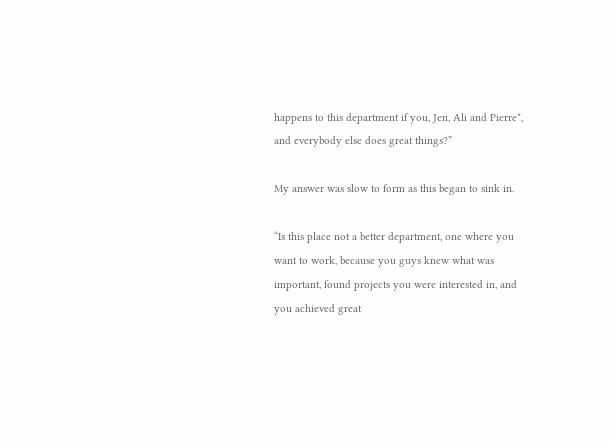happens to this department if you, Jen, Ali and Pierre*, and everybody else does great things?”

My answer was slow to form as this began to sink in.

“Is this place not a better department, one where you want to work, because you guys knew what was important, found projects you were interested in, and you achieved great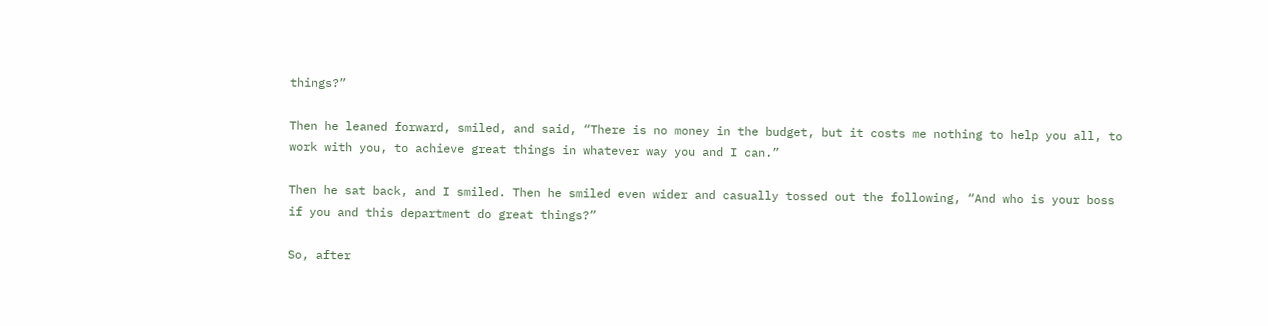things?”

Then he leaned forward, smiled, and said, “There is no money in the budget, but it costs me nothing to help you all, to work with you, to achieve great things in whatever way you and I can.”

Then he sat back, and I smiled. Then he smiled even wider and casually tossed out the following, “And who is your boss if you and this department do great things?”

So, after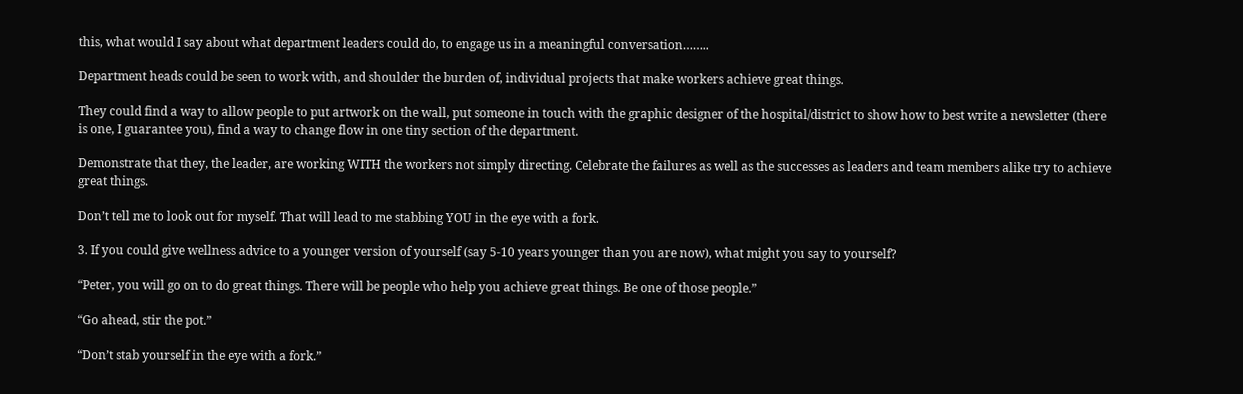this, what would I say about what department leaders could do, to engage us in a meaningful conversation……..

Department heads could be seen to work with, and shoulder the burden of, individual projects that make workers achieve great things.

They could find a way to allow people to put artwork on the wall, put someone in touch with the graphic designer of the hospital/district to show how to best write a newsletter (there is one, I guarantee you), find a way to change flow in one tiny section of the department.

Demonstrate that they, the leader, are working WITH the workers not simply directing. Celebrate the failures as well as the successes as leaders and team members alike try to achieve great things.

Don’t tell me to look out for myself. That will lead to me stabbing YOU in the eye with a fork.

3. If you could give wellness advice to a younger version of yourself (say 5-10 years younger than you are now), what might you say to yourself?

“Peter, you will go on to do great things. There will be people who help you achieve great things. Be one of those people.”

“Go ahead, stir the pot.”

“Don’t stab yourself in the eye with a fork.”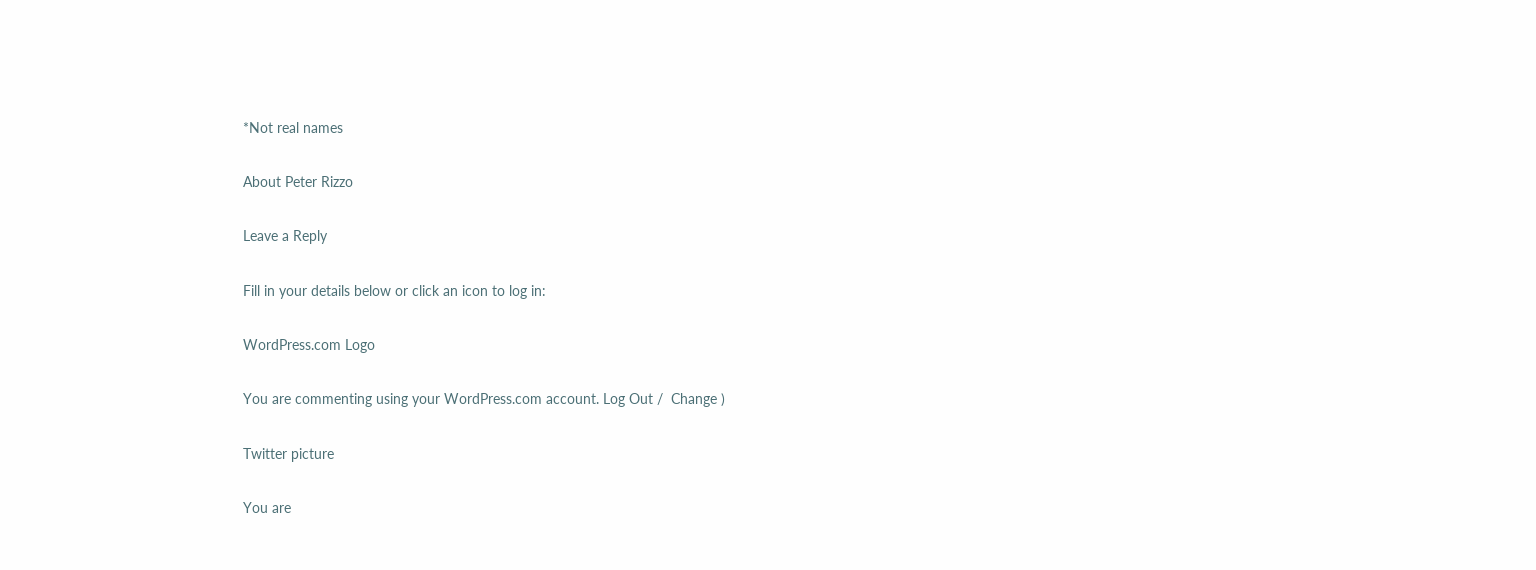*Not real names

About Peter Rizzo

Leave a Reply

Fill in your details below or click an icon to log in:

WordPress.com Logo

You are commenting using your WordPress.com account. Log Out /  Change )

Twitter picture

You are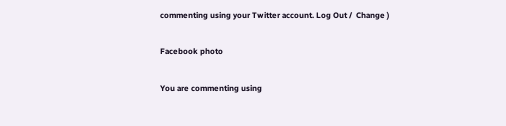commenting using your Twitter account. Log Out /  Change )

Facebook photo

You are commenting using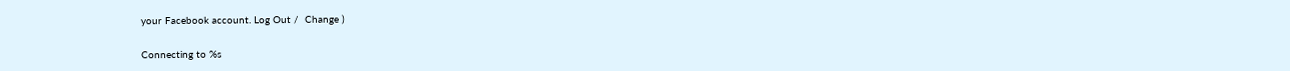your Facebook account. Log Out /  Change )

Connecting to %s